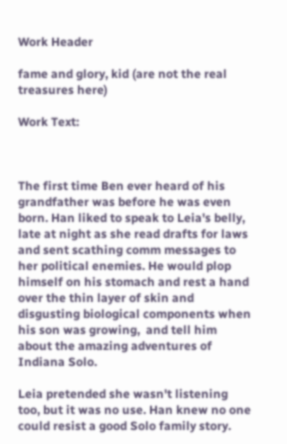Work Header

fame and glory, kid (are not the real treasures here)

Work Text:



The first time Ben ever heard of his grandfather was before he was even born. Han liked to speak to Leia's belly, late at night as she read drafts for laws and sent scathing comm messages to her political enemies. He would plop himself on his stomach and rest a hand over the thin layer of skin and disgusting biological components when his son was growing,  and tell him about the amazing adventures of Indiana Solo.

Leia pretended she wasn't listening too, but it was no use. Han knew no one could resist a good Solo family story.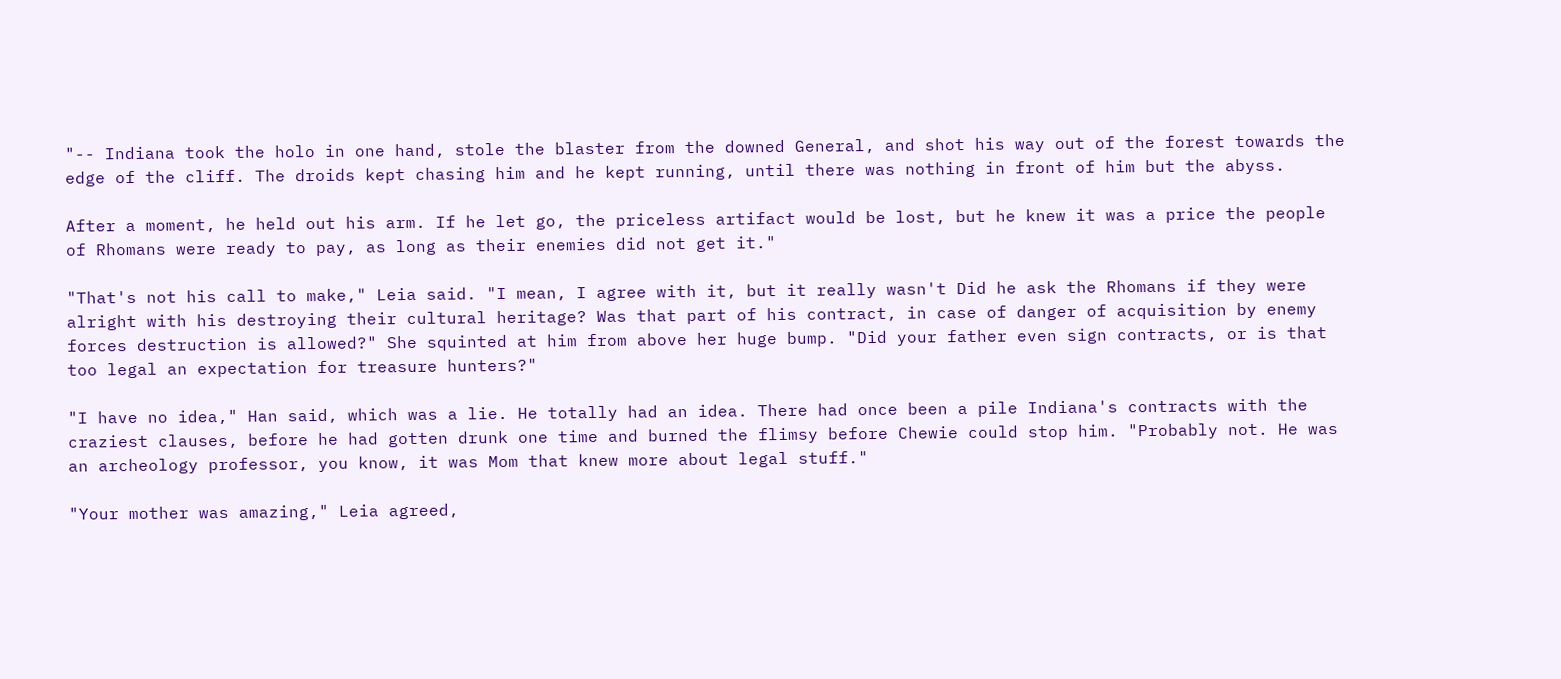"-- Indiana took the holo in one hand, stole the blaster from the downed General, and shot his way out of the forest towards the edge of the cliff. The droids kept chasing him and he kept running, until there was nothing in front of him but the abyss.

After a moment, he held out his arm. If he let go, the priceless artifact would be lost, but he knew it was a price the people of Rhomans were ready to pay, as long as their enemies did not get it."

"That's not his call to make," Leia said. "I mean, I agree with it, but it really wasn't Did he ask the Rhomans if they were alright with his destroying their cultural heritage? Was that part of his contract, in case of danger of acquisition by enemy forces destruction is allowed?" She squinted at him from above her huge bump. "Did your father even sign contracts, or is that too legal an expectation for treasure hunters?"

"I have no idea," Han said, which was a lie. He totally had an idea. There had once been a pile Indiana's contracts with the craziest clauses, before he had gotten drunk one time and burned the flimsy before Chewie could stop him. "Probably not. He was an archeology professor, you know, it was Mom that knew more about legal stuff."

"Your mother was amazing," Leia agreed,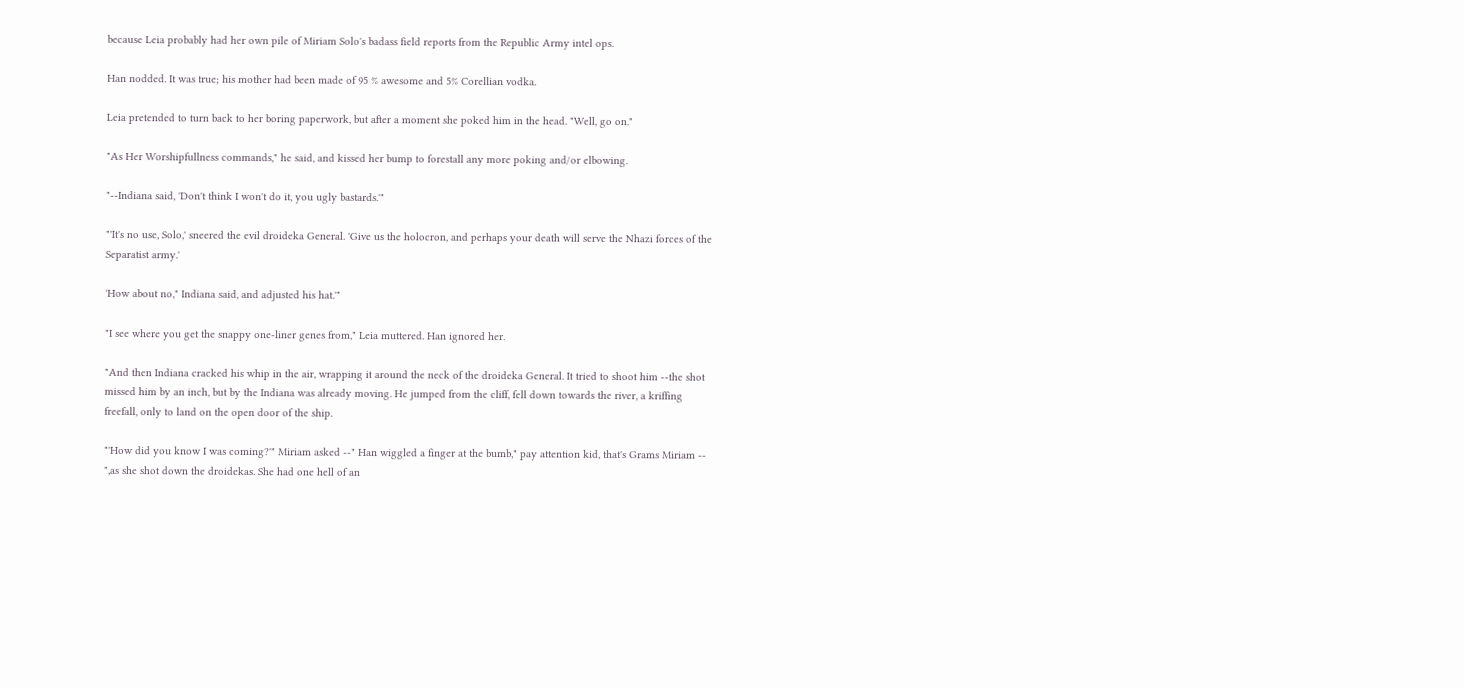because Leia probably had her own pile of Miriam Solo's badass field reports from the Republic Army intel ops.

Han nodded. It was true; his mother had been made of 95 % awesome and 5% Corellian vodka.

Leia pretended to turn back to her boring paperwork, but after a moment she poked him in the head. "Well, go on."

"As Her Worshipfullness commands," he said, and kissed her bump to forestall any more poking and/or elbowing.

"--Indiana said, 'Don't think I won't do it, you ugly bastards.'"

"'It's no use, Solo,' sneered the evil droideka General. 'Give us the holocron, and perhaps your death will serve the Nhazi forces of the Separatist army.'

'How about no," Indiana said, and adjusted his hat.'"

"I see where you get the snappy one-liner genes from," Leia muttered. Han ignored her.

"And then Indiana cracked his whip in the air, wrapping it around the neck of the droideka General. It tried to shoot him --the shot missed him by an inch, but by the Indiana was already moving. He jumped from the cliff, fell down towards the river, a kriffing freefall, only to land on the open door of the ship.

"'How did you know I was coming?'" Miriam asked --" Han wiggled a finger at the bumb," pay attention kid, that's Grams Miriam -- ",as she shot down the droidekas. She had one hell of an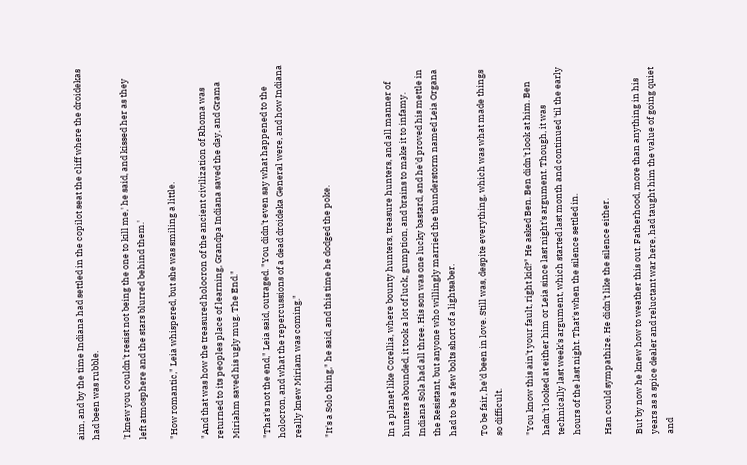aim, and by the time Indiana had settled in the copilot seat the cliff where the droidekas had been was rubble.

'I knew you couldn't resist not being the one to kill me,' he said, and kissed her as they left atmosphere and the stars blurred behind them.'

"How romantic," Leia whispered, but she was smiling a little.

"And that was how the treasured holocron of the ancient civilization of Rhoma was returned to its peoples place of learning, Grandpa Indiana saved the day, and Grama Miriahm saved his ugly mug. The End."

"That's not the end," Leia said, outraged. "You didn't even say what happened to the holocron, and what the repercussions of a dead droideka General were, and how Indiana really knew Miriam was coming."

"It's a Solo thing," he said, and this time he dodged the poke.



In a planet like Corellia, where bounty hunters, treasure hunters, and all manner of hunters abounded, it took a lot of luck, gumption, and brains to make it to infamy. Indiana Sola had all three. His son was one lucky bastard, and he'd proved his mettle in the Resistant, but anyone who willingly married the thunderstorm named Leia Organa had to be a few bolts short of a lightsaber.

To be fair, he'd been in love. Still was, despite everything, which was what made things so difficult.

"You know this ain't your fault, right kid?" He asked Ben. Ben didn't look at him. Ben hadn't looked at either him or Leia since last night's argument. Though, it was technically last week's argument, which started last month and continued 'til the early hours of the last night. That's when the silence settled in.

Han could sympathize. He didn't like the silence either.

But by now he knew how to weather this out. Fatherhood, more than anything in his years as a spice dealer and reluctant war here, had taught him the value of going quiet and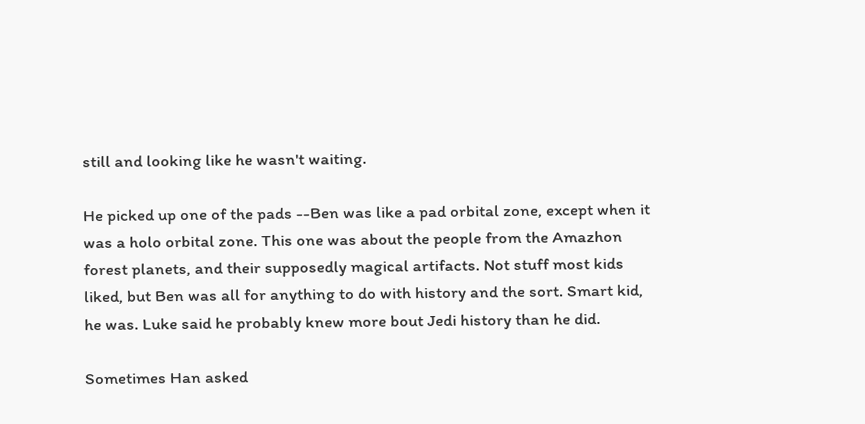still and looking like he wasn't waiting.

He picked up one of the pads --Ben was like a pad orbital zone, except when it was a holo orbital zone. This one was about the people from the Amazhon forest planets, and their supposedly magical artifacts. Not stuff most kids liked, but Ben was all for anything to do with history and the sort. Smart kid, he was. Luke said he probably knew more bout Jedi history than he did.

Sometimes Han asked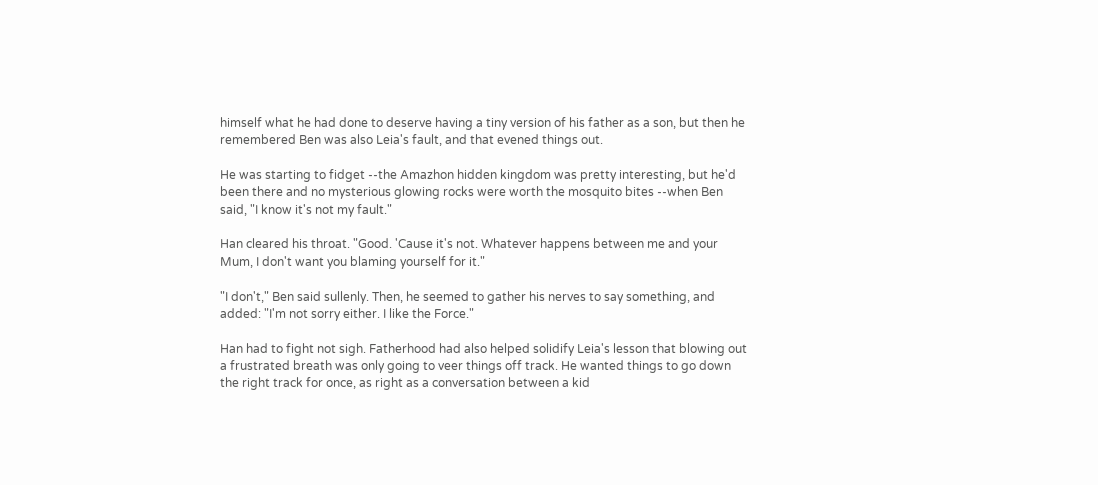himself what he had done to deserve having a tiny version of his father as a son, but then he remembered Ben was also Leia's fault, and that evened things out.

He was starting to fidget --the Amazhon hidden kingdom was pretty interesting, but he'd been there and no mysterious glowing rocks were worth the mosquito bites --when Ben said, "I know it's not my fault."

Han cleared his throat. "Good. 'Cause it's not. Whatever happens between me and your Mum, I don't want you blaming yourself for it."

"I don't," Ben said sullenly. Then, he seemed to gather his nerves to say something, and added: "I'm not sorry either. I like the Force."

Han had to fight not sigh. Fatherhood had also helped solidify Leia's lesson that blowing out a frustrated breath was only going to veer things off track. He wanted things to go down the right track for once, as right as a conversation between a kid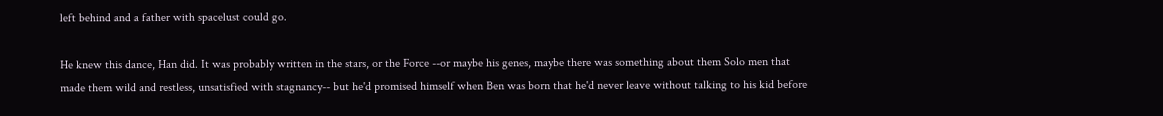left behind and a father with spacelust could go.

He knew this dance, Han did. It was probably written in the stars, or the Force --or maybe his genes, maybe there was something about them Solo men that made them wild and restless, unsatisfied with stagnancy-- but he'd promised himself when Ben was born that he'd never leave without talking to his kid before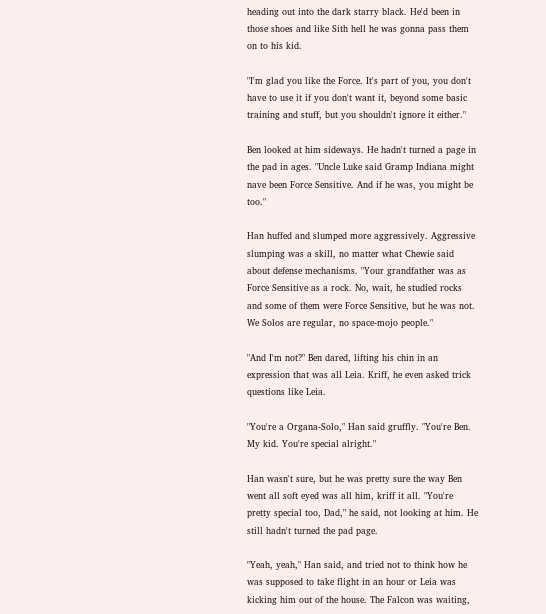heading out into the dark starry black. He'd been in those shoes and like Sith hell he was gonna pass them on to his kid.

"I'm glad you like the Force. It's part of you, you don't have to use it if you don't want it, beyond some basic training and stuff, but you shouldn't ignore it either."

Ben looked at him sideways. He hadn't turned a page in the pad in ages. "Uncle Luke said Gramp Indiana might nave been Force Sensitive. And if he was, you might be too."

Han huffed and slumped more aggressively. Aggressive slumping was a skill, no matter what Chewie said about defense mechanisms. "Your grandfather was as Force Sensitive as a rock. No, wait, he studied rocks and some of them were Force Sensitive, but he was not. We Solos are regular, no space-mojo people."

"And I'm not?" Ben dared, lifting his chin in an expression that was all Leia. Kriff, he even asked trick questions like Leia.

"You're a Organa-Solo," Han said gruffly. "You're Ben. My kid. You're special alright."

Han wasn't sure, but he was pretty sure the way Ben went all soft eyed was all him, kriff it all. "You're pretty special too, Dad," he said, not looking at him. He still hadn't turned the pad page.

"Yeah, yeah," Han said, and tried not to think how he was supposed to take flight in an hour or Leia was kicking him out of the house. The Falcon was waiting,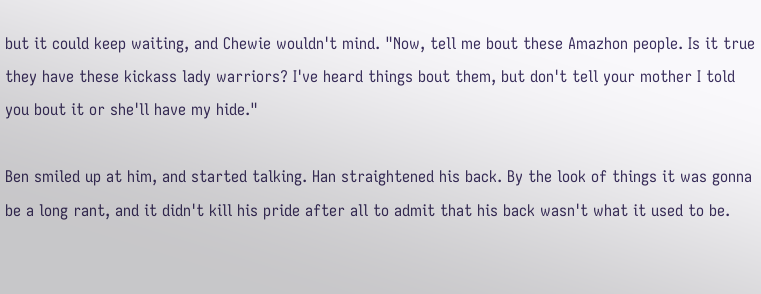but it could keep waiting, and Chewie wouldn't mind. "Now, tell me bout these Amazhon people. Is it true they have these kickass lady warriors? I've heard things bout them, but don't tell your mother I told you bout it or she'll have my hide."

Ben smiled up at him, and started talking. Han straightened his back. By the look of things it was gonna be a long rant, and it didn't kill his pride after all to admit that his back wasn't what it used to be.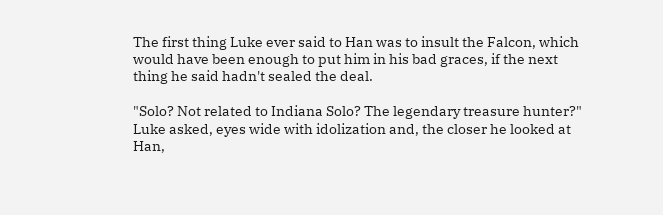The first thing Luke ever said to Han was to insult the Falcon, which would have been enough to put him in his bad graces, if the next thing he said hadn't sealed the deal.

"Solo? Not related to Indiana Solo? The legendary treasure hunter?" Luke asked, eyes wide with idolization and, the closer he looked at Han,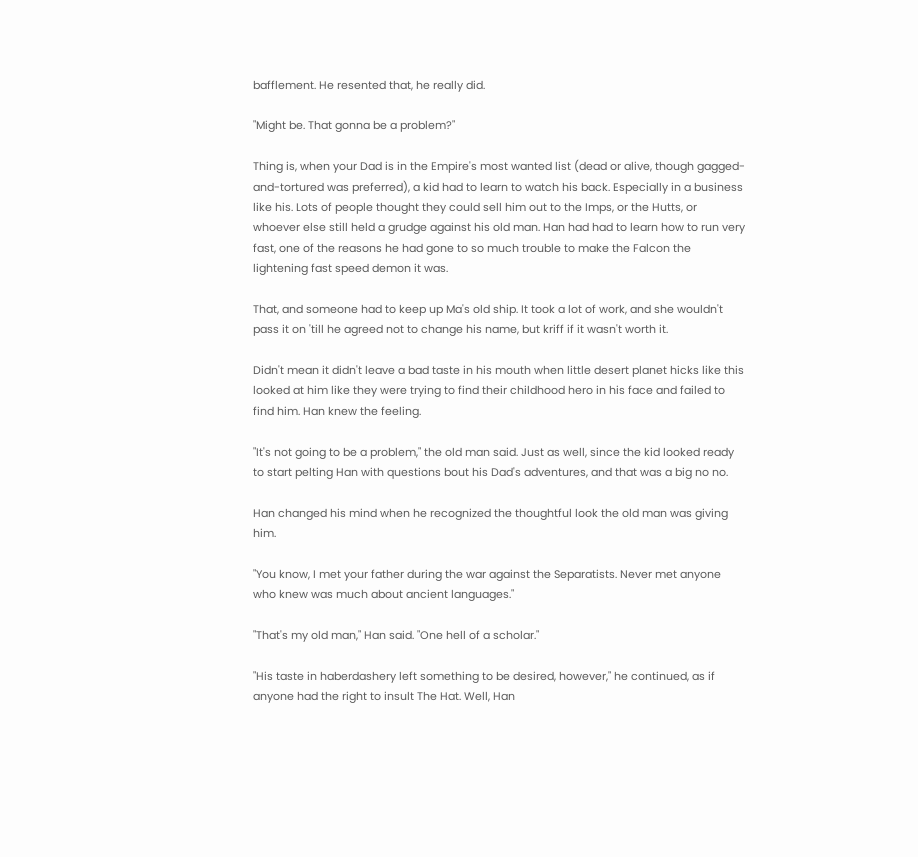bafflement. He resented that, he really did.

"Might be. That gonna be a problem?"

Thing is, when your Dad is in the Empire's most wanted list (dead or alive, though gagged-and-tortured was preferred), a kid had to learn to watch his back. Especially in a business like his. Lots of people thought they could sell him out to the Imps, or the Hutts, or whoever else still held a grudge against his old man. Han had had to learn how to run very fast, one of the reasons he had gone to so much trouble to make the Falcon the lightening fast speed demon it was.

That, and someone had to keep up Ma's old ship. It took a lot of work, and she wouldn't pass it on 'till he agreed not to change his name, but kriff if it wasn't worth it.

Didn't mean it didn't leave a bad taste in his mouth when little desert planet hicks like this looked at him like they were trying to find their childhood hero in his face and failed to find him. Han knew the feeling.

"It's not going to be a problem," the old man said. Just as well, since the kid looked ready to start pelting Han with questions bout his Dad's adventures, and that was a big no no.

Han changed his mind when he recognized the thoughtful look the old man was giving him.

"You know, I met your father during the war against the Separatists. Never met anyone who knew was much about ancient languages."

"That's my old man," Han said. "One hell of a scholar."

"His taste in haberdashery left something to be desired, however," he continued, as if anyone had the right to insult The Hat. Well, Han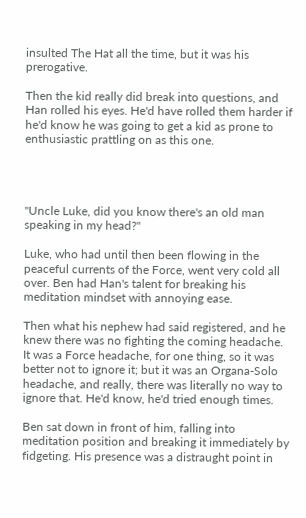insulted The Hat all the time, but it was his prerogative.

Then the kid really did break into questions, and Han rolled his eyes. He'd have rolled them harder if he'd know he was going to get a kid as prone to enthusiastic prattling on as this one.




"Uncle Luke, did you know there's an old man speaking in my head?"

Luke, who had until then been flowing in the peaceful currents of the Force, went very cold all over. Ben had Han's talent for breaking his meditation mindset with annoying ease.

Then what his nephew had said registered, and he knew there was no fighting the coming headache. It was a Force headache, for one thing, so it was better not to ignore it; but it was an Organa-Solo headache, and really, there was literally no way to ignore that. He'd know, he'd tried enough times.

Ben sat down in front of him, falling into meditation position and breaking it immediately by fidgeting. His presence was a distraught point in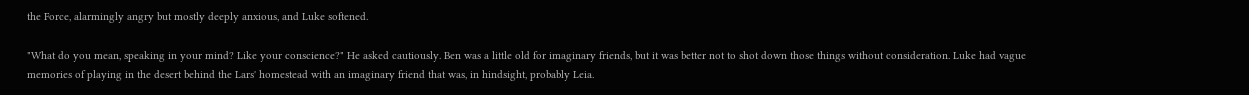the Force, alarmingly angry but mostly deeply anxious, and Luke softened.

"What do you mean, speaking in your mind? Like your conscience?" He asked cautiously. Ben was a little old for imaginary friends, but it was better not to shot down those things without consideration. Luke had vague memories of playing in the desert behind the Lars' homestead with an imaginary friend that was, in hindsight, probably Leia.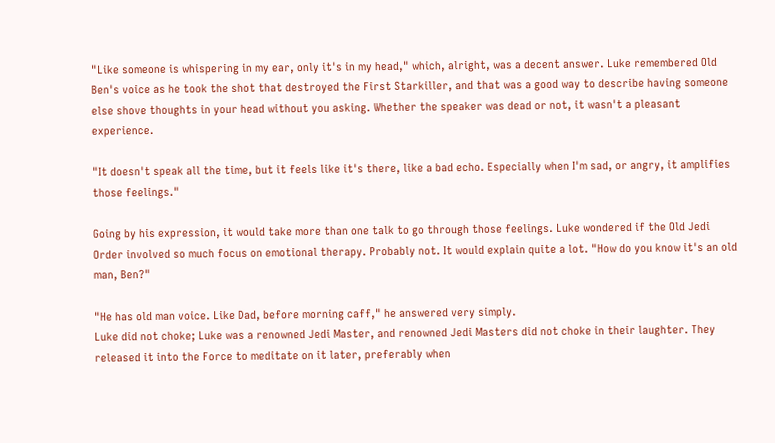"Like someone is whispering in my ear, only it's in my head," which, alright, was a decent answer. Luke remembered Old Ben's voice as he took the shot that destroyed the First Starkiller, and that was a good way to describe having someone else shove thoughts in your head without you asking. Whether the speaker was dead or not, it wasn't a pleasant experience.

"It doesn't speak all the time, but it feels like it's there, like a bad echo. Especially when I'm sad, or angry, it amplifies those feelings."

Going by his expression, it would take more than one talk to go through those feelings. Luke wondered if the Old Jedi Order involved so much focus on emotional therapy. Probably not. It would explain quite a lot. "How do you know it's an old man, Ben?"

"He has old man voice. Like Dad, before morning caff," he answered very simply.
Luke did not choke; Luke was a renowned Jedi Master, and renowned Jedi Masters did not choke in their laughter. They released it into the Force to meditate on it later, preferably when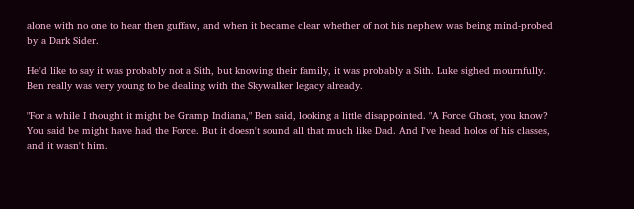alone with no one to hear then guffaw, and when it became clear whether of not his nephew was being mind-probed by a Dark Sider.

He'd like to say it was probably not a Sith, but knowing their family, it was probably a Sith. Luke sighed mournfully. Ben really was very young to be dealing with the Skywalker legacy already.

"For a while I thought it might be Gramp Indiana," Ben said, looking a little disappointed. "A Force Ghost, you know? You said be might have had the Force. But it doesn't sound all that much like Dad. And I've head holos of his classes, and it wasn't him.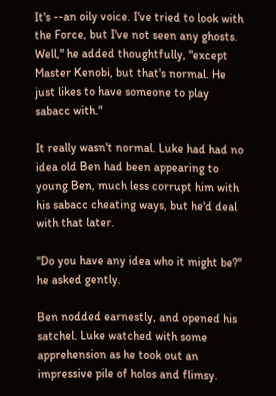It's --an oily voice. I've tried to look with the Force, but I've not seen any ghosts. Well," he added thoughtfully, "except Master Kenobi, but that's normal. He just likes to have someone to play sabacc with."

It really wasn't normal. Luke had had no idea old Ben had been appearing to young Ben, much less corrupt him with his sabacc cheating ways, but he'd deal with that later.

"Do you have any idea who it might be?" he asked gently.

Ben nodded earnestly, and opened his satchel. Luke watched with some apprehension as he took out an impressive pile of holos and flimsy.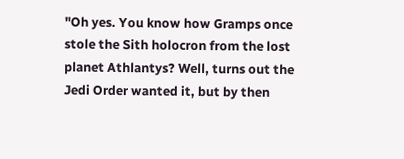"Oh yes. You know how Gramps once stole the Sith holocron from the lost planet Athlantys? Well, turns out the Jedi Order wanted it, but by then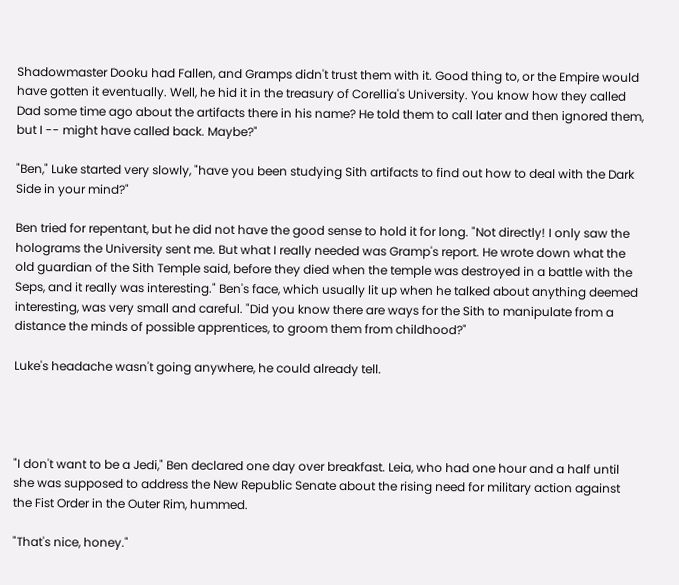Shadowmaster Dooku had Fallen, and Gramps didn't trust them with it. Good thing to, or the Empire would have gotten it eventually. Well, he hid it in the treasury of Corellia's University. You know how they called Dad some time ago about the artifacts there in his name? He told them to call later and then ignored them, but I -- might have called back. Maybe?"

"Ben," Luke started very slowly, "have you been studying Sith artifacts to find out how to deal with the Dark Side in your mind?"

Ben tried for repentant, but he did not have the good sense to hold it for long. "Not directly! I only saw the holograms the University sent me. But what I really needed was Gramp's report. He wrote down what the old guardian of the Sith Temple said, before they died when the temple was destroyed in a battle with the Seps, and it really was interesting." Ben's face, which usually lit up when he talked about anything deemed interesting, was very small and careful. "Did you know there are ways for the Sith to manipulate from a distance the minds of possible apprentices, to groom them from childhood?"

Luke's headache wasn't going anywhere, he could already tell.




"I don't want to be a Jedi," Ben declared one day over breakfast. Leia, who had one hour and a half until she was supposed to address the New Republic Senate about the rising need for military action against the Fist Order in the Outer Rim, hummed.

"That's nice, honey."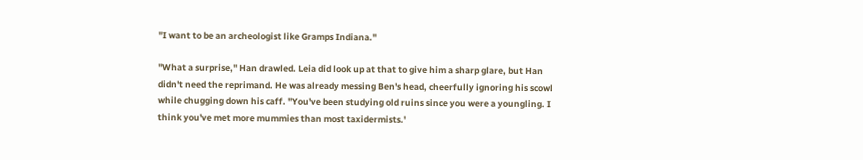"I want to be an archeologist like Gramps Indiana."

"What a surprise," Han drawled. Leia did look up at that to give him a sharp glare, but Han didn't need the reprimand. He was already messing Ben's head, cheerfully ignoring his scowl while chugging down his caff. "You've been studying old ruins since you were a youngling. I think you've met more mummies than most taxidermists.'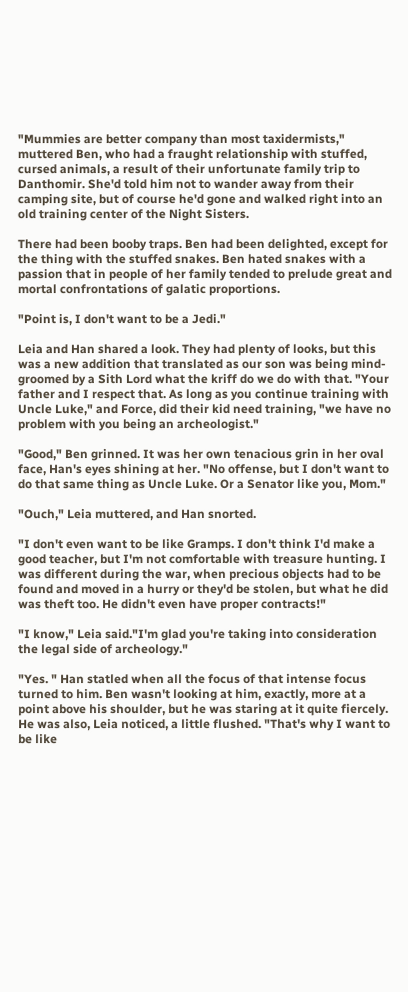"Mummies are better company than most taxidermists," muttered Ben, who had a fraught relationship with stuffed, cursed animals, a result of their unfortunate family trip to Danthomir. She'd told him not to wander away from their camping site, but of course he'd gone and walked right into an old training center of the Night Sisters.

There had been booby traps. Ben had been delighted, except for the thing with the stuffed snakes. Ben hated snakes with a passion that in people of her family tended to prelude great and mortal confrontations of galatic proportions.

"Point is, I don't want to be a Jedi."

Leia and Han shared a look. They had plenty of looks, but this was a new addition that translated as our son was being mind-groomed by a Sith Lord what the kriff do we do with that. "Your father and I respect that. As long as you continue training with Uncle Luke," and Force, did their kid need training, "we have no problem with you being an archeologist."

"Good," Ben grinned. It was her own tenacious grin in her oval face, Han's eyes shining at her. "No offense, but I don't want to do that same thing as Uncle Luke. Or a Senator like you, Mom."

"Ouch," Leia muttered, and Han snorted.

"I don't even want to be like Gramps. I don't think I'd make a good teacher, but I'm not comfortable with treasure hunting. I was different during the war, when precious objects had to be found and moved in a hurry or they'd be stolen, but what he did was theft too. He didn't even have proper contracts!"

"I know," Leia said."I'm glad you're taking into consideration the legal side of archeology."

"Yes. " Han statled when all the focus of that intense focus turned to him. Ben wasn't looking at him, exactly, more at a point above his shoulder, but he was staring at it quite fiercely. He was also, Leia noticed, a little flushed. "That's why I want to be like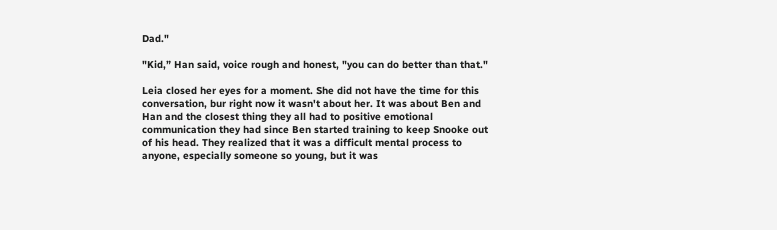Dad."

"Kid,” Han said, voice rough and honest, "you can do better than that."

Leia closed her eyes for a moment. She did not have the time for this conversation, bur right now it wasn't about her. It was about Ben and Han and the closest thing they all had to positive emotional communication they had since Ben started training to keep Snooke out of his head. They realized that it was a difficult mental process to anyone, especially someone so young, but it was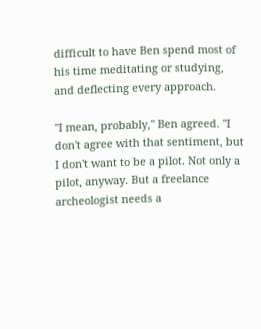difficult to have Ben spend most of his time meditating or studying, and deflecting every approach.

"I mean, probably," Ben agreed. "I don't agree with that sentiment, but I don't want to be a pilot. Not only a pilot, anyway. But a freelance archeologist needs a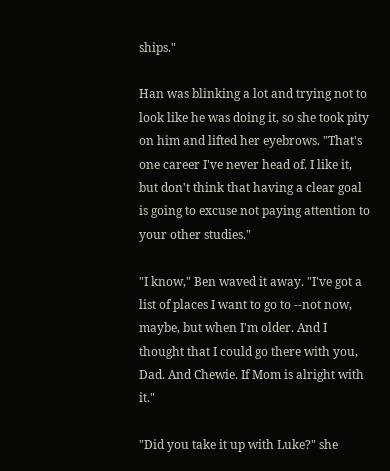ships."

Han was blinking a lot and trying not to look like he was doing it, so she took pity on him and lifted her eyebrows. "That's one career I've never head of. I like it, but don't think that having a clear goal is going to excuse not paying attention to your other studies."

"I know," Ben waved it away. "I've got a list of places I want to go to --not now, maybe, but when I'm older. And I thought that I could go there with you, Dad. And Chewie. If Mom is alright with it."

"Did you take it up with Luke?" she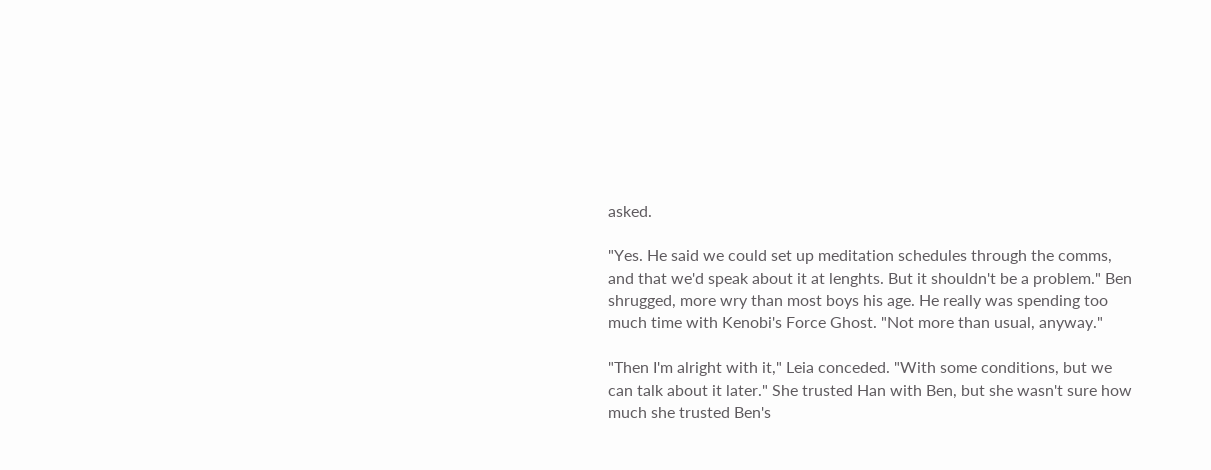asked.

"Yes. He said we could set up meditation schedules through the comms, and that we'd speak about it at lenghts. But it shouldn't be a problem." Ben shrugged, more wry than most boys his age. He really was spending too much time with Kenobi's Force Ghost. "Not more than usual, anyway."

"Then I'm alright with it," Leia conceded. "With some conditions, but we can talk about it later." She trusted Han with Ben, but she wasn't sure how much she trusted Ben's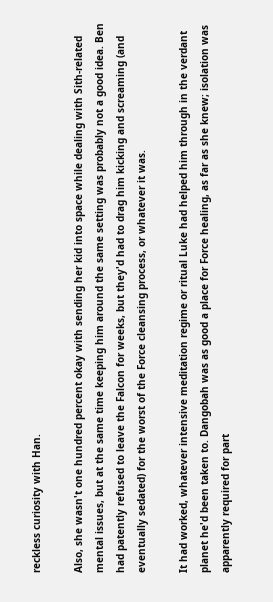reckless curiosity with Han.

Also, she wasn't one hundred percent okay with sending her kid into space while dealing with Sith-related mental issues, but at the same time keeping him around the same setting was probably not a good idea. Ben had patently refused to leave the Falcon for weeks, but they'd had to drag him kicking and screaming (and eventually sedated) for the worst of the Force cleansing process, or whatever it was.

It had worked, whatever intensive meditation regime or ritual Luke had helped him through in the verdant planet he'd been taken to. Dangobah was as good a place for Force healing, as far as she knew; isolation was apparently required for part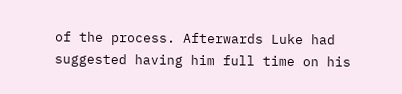of the process. Afterwards Luke had suggested having him full time on his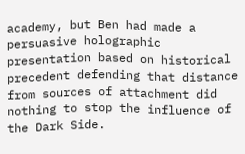academy, but Ben had made a persuasive holographic presentation based on historical precedent defending that distance from sources of attachment did nothing to stop the influence of the Dark Side.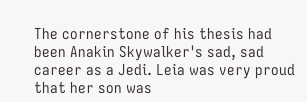The cornerstone of his thesis had been Anakin Skywalker's sad, sad career as a Jedi. Leia was very proud that her son was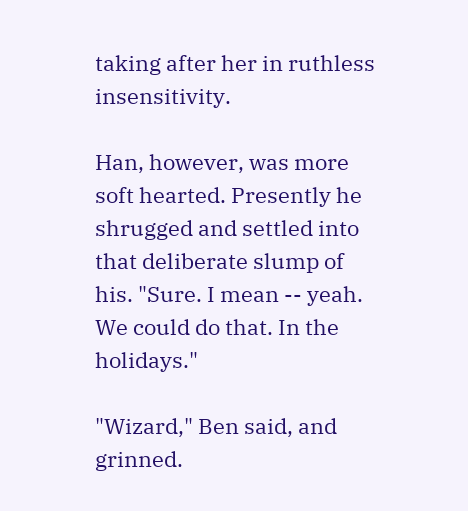taking after her in ruthless insensitivity.

Han, however, was more soft hearted. Presently he shrugged and settled into that deliberate slump of his. "Sure. I mean -- yeah. We could do that. In the holidays."

"Wizard," Ben said, and grinned.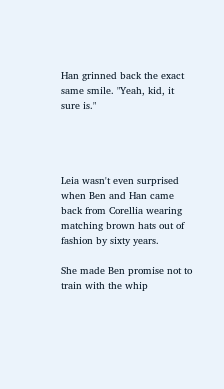Han grinned back the exact same smile. "Yeah, kid, it sure is."




Leia wasn't even surprised when Ben and Han came back from Corellia wearing matching brown hats out of fashion by sixty years.

She made Ben promise not to train with the whip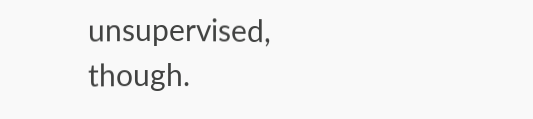unsupervised, though.